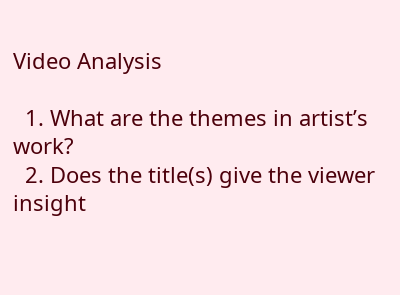Video Analysis

  1. What are the themes in artist’s work?
  2. Does the title(s) give the viewer insight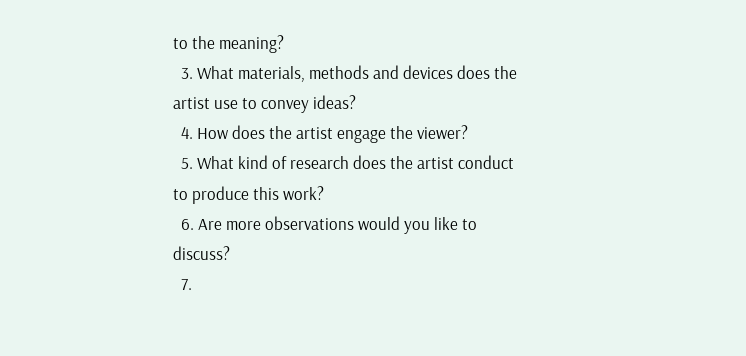to the meaning?
  3. What materials, methods and devices does the artist use to convey ideas?
  4. How does the artist engage the viewer?
  5. What kind of research does the artist conduct to produce this work?
  6. Are more observations would you like to discuss?
  7.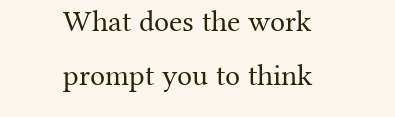What does the work prompt you to think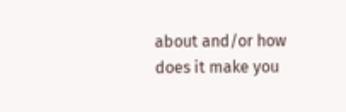about and/or how does it make you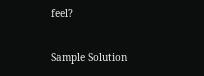feel?

Sample Solution